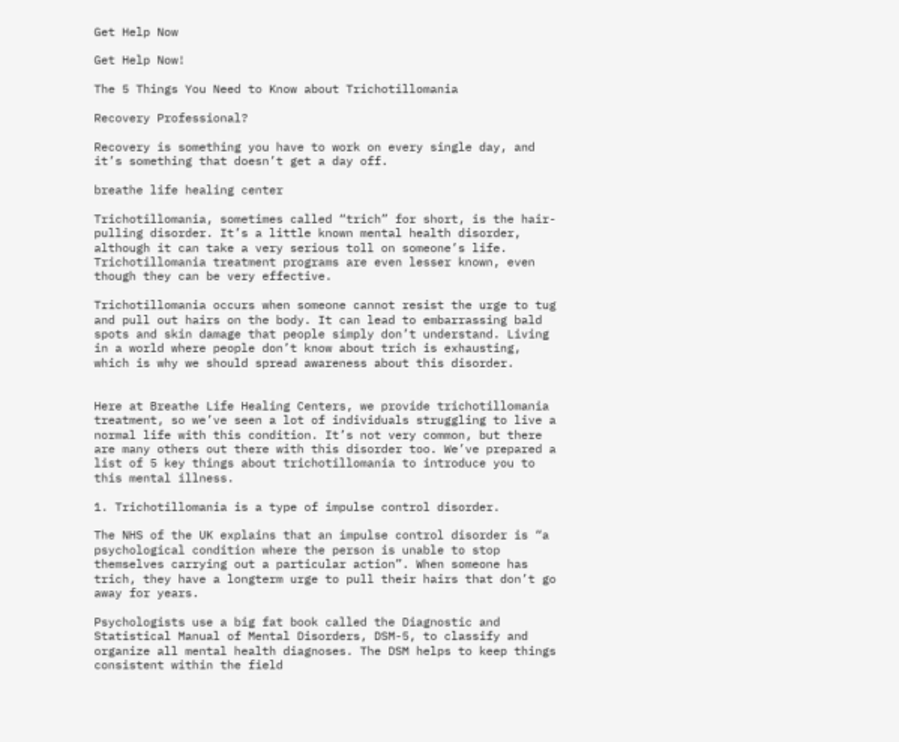Get Help Now

Get Help Now!

The 5 Things You Need to Know about Trichotillomania

Recovery Professional?

Recovery is something you have to work on every single day, and it’s something that doesn’t get a day off.

breathe life healing center

Trichotillomania, sometimes called “trich” for short, is the hair-pulling disorder. It’s a little known mental health disorder, although it can take a very serious toll on someone’s life. Trichotillomania treatment programs are even lesser known, even though they can be very effective.

Trichotillomania occurs when someone cannot resist the urge to tug and pull out hairs on the body. It can lead to embarrassing bald spots and skin damage that people simply don’t understand. Living in a world where people don’t know about trich is exhausting, which is why we should spread awareness about this disorder.


Here at Breathe Life Healing Centers, we provide trichotillomania treatment, so we’ve seen a lot of individuals struggling to live a normal life with this condition. It’s not very common, but there are many others out there with this disorder too. We’ve prepared a list of 5 key things about trichotillomania to introduce you to this mental illness.

1. Trichotillomania is a type of impulse control disorder.

The NHS of the UK explains that an impulse control disorder is “a psychological condition where the person is unable to stop themselves carrying out a particular action”. When someone has trich, they have a longterm urge to pull their hairs that don’t go away for years.

Psychologists use a big fat book called the Diagnostic and Statistical Manual of Mental Disorders, DSM-5, to classify and organize all mental health diagnoses. The DSM helps to keep things consistent within the field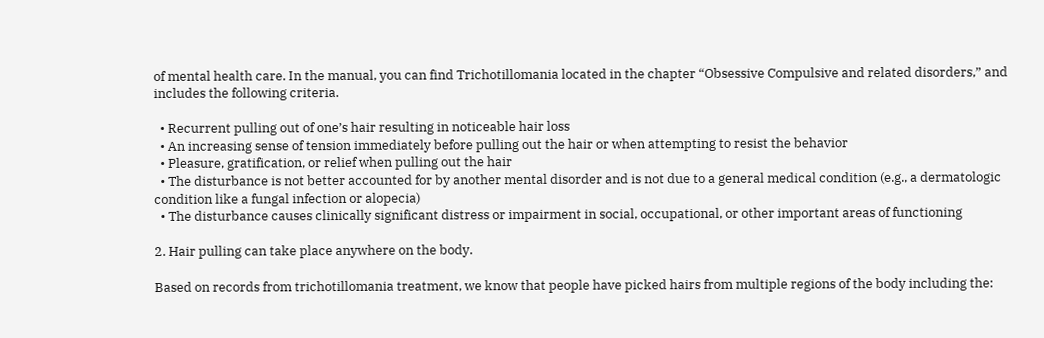of mental health care. In the manual, you can find Trichotillomania located in the chapter “Obsessive Compulsive and related disorders,” and includes the following criteria.

  • Recurrent pulling out of one’s hair resulting in noticeable hair loss
  • An increasing sense of tension immediately before pulling out the hair or when attempting to resist the behavior
  • Pleasure, gratification, or relief when pulling out the hair
  • The disturbance is not better accounted for by another mental disorder and is not due to a general medical condition (e.g., a dermatologic condition like a fungal infection or alopecia)
  • The disturbance causes clinically significant distress or impairment in social, occupational, or other important areas of functioning

2. Hair pulling can take place anywhere on the body.

Based on records from trichotillomania treatment, we know that people have picked hairs from multiple regions of the body including the: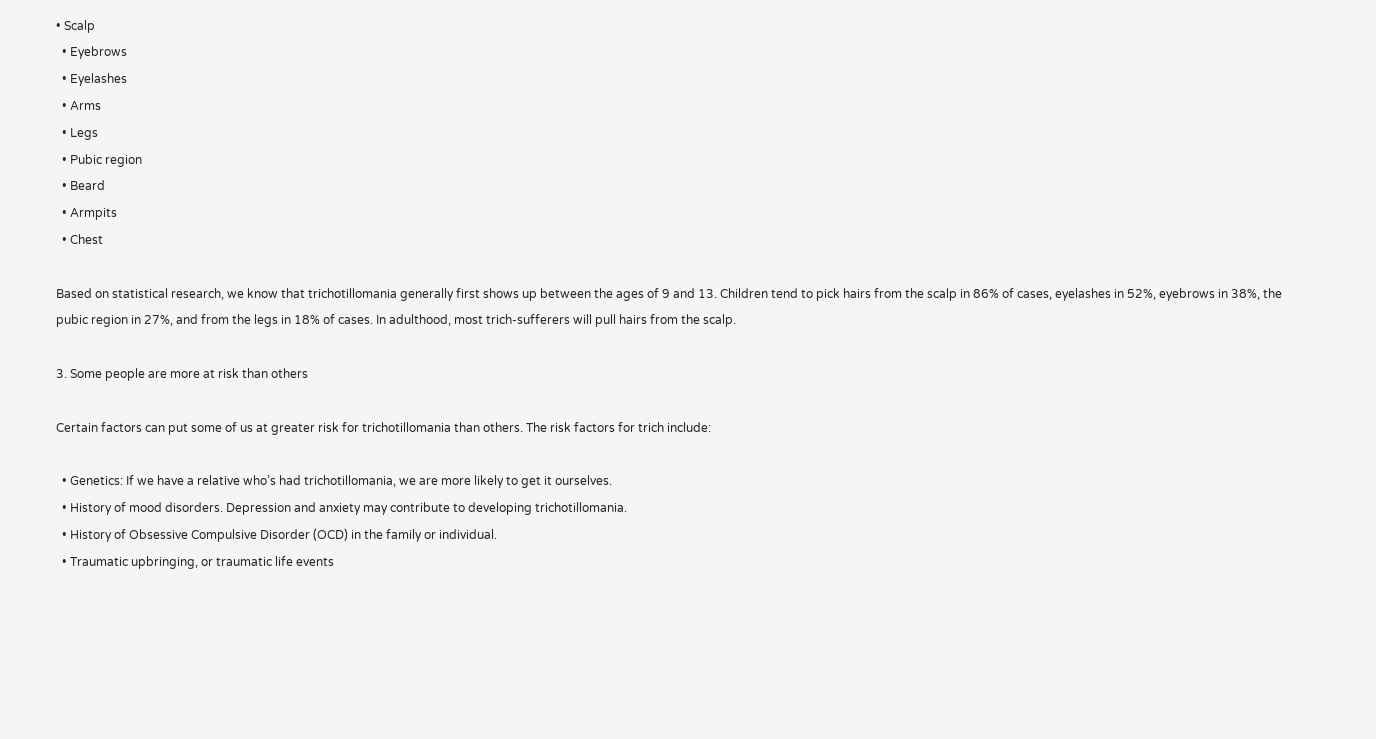• Scalp
  • Eyebrows
  • Eyelashes
  • Arms
  • Legs
  • Pubic region
  • Beard
  • Armpits
  • Chest

Based on statistical research, we know that trichotillomania generally first shows up between the ages of 9 and 13. Children tend to pick hairs from the scalp in 86% of cases, eyelashes in 52%, eyebrows in 38%, the pubic region in 27%, and from the legs in 18% of cases. In adulthood, most trich-sufferers will pull hairs from the scalp.

3. Some people are more at risk than others

Certain factors can put some of us at greater risk for trichotillomania than others. The risk factors for trich include:

  • Genetics: If we have a relative who’s had trichotillomania, we are more likely to get it ourselves.
  • History of mood disorders. Depression and anxiety may contribute to developing trichotillomania.
  • History of Obsessive Compulsive Disorder (OCD) in the family or individual.
  • Traumatic upbringing, or traumatic life events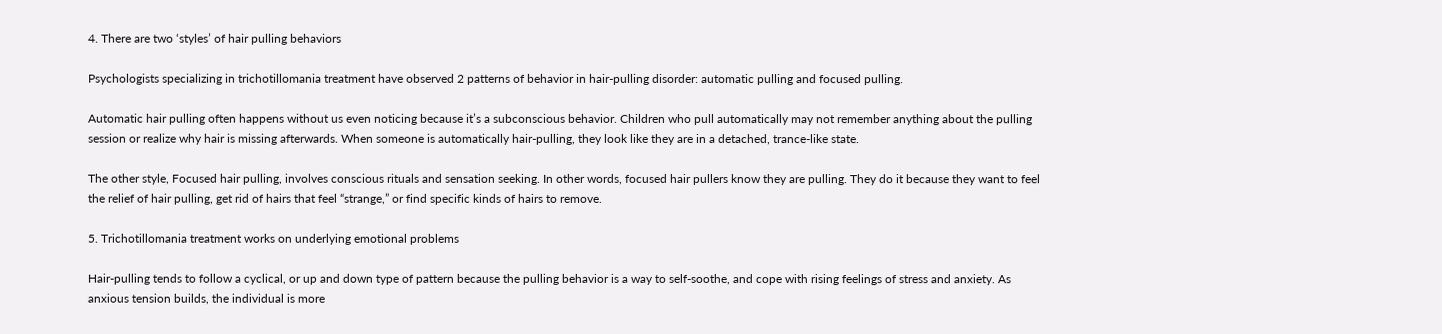4. There are two ‘styles’ of hair pulling behaviors

Psychologists specializing in trichotillomania treatment have observed 2 patterns of behavior in hair-pulling disorder: automatic pulling and focused pulling.

Automatic hair pulling often happens without us even noticing because it’s a subconscious behavior. Children who pull automatically may not remember anything about the pulling session or realize why hair is missing afterwards. When someone is automatically hair-pulling, they look like they are in a detached, trance-like state.

The other style, Focused hair pulling, involves conscious rituals and sensation seeking. In other words, focused hair pullers know they are pulling. They do it because they want to feel the relief of hair pulling, get rid of hairs that feel “strange,” or find specific kinds of hairs to remove.

5. Trichotillomania treatment works on underlying emotional problems

Hair-pulling tends to follow a cyclical, or up and down type of pattern because the pulling behavior is a way to self-soothe, and cope with rising feelings of stress and anxiety. As anxious tension builds, the individual is more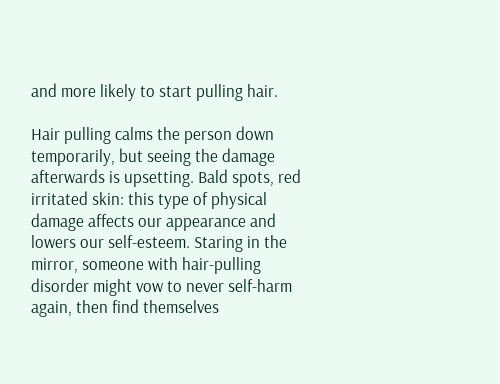and more likely to start pulling hair.

Hair pulling calms the person down temporarily, but seeing the damage afterwards is upsetting. Bald spots, red irritated skin: this type of physical damage affects our appearance and lowers our self-esteem. Staring in the mirror, someone with hair-pulling disorder might vow to never self-harm again, then find themselves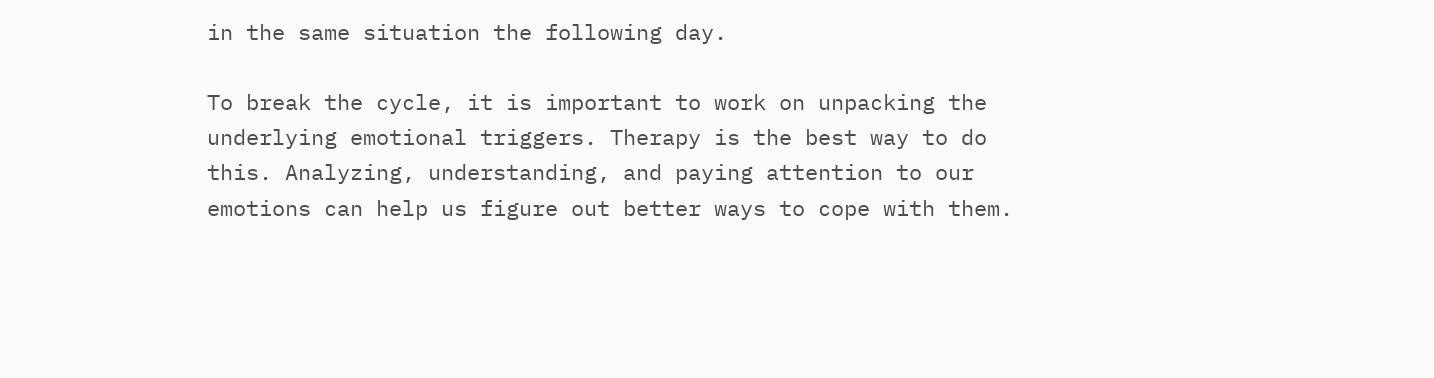in the same situation the following day.

To break the cycle, it is important to work on unpacking the underlying emotional triggers. Therapy is the best way to do this. Analyzing, understanding, and paying attention to our emotions can help us figure out better ways to cope with them.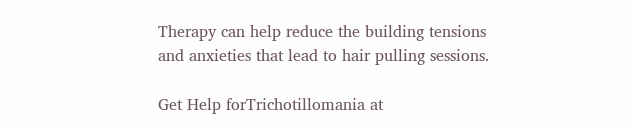Therapy can help reduce the building tensions and anxieties that lead to hair pulling sessions.

Get Help forTrichotillomania at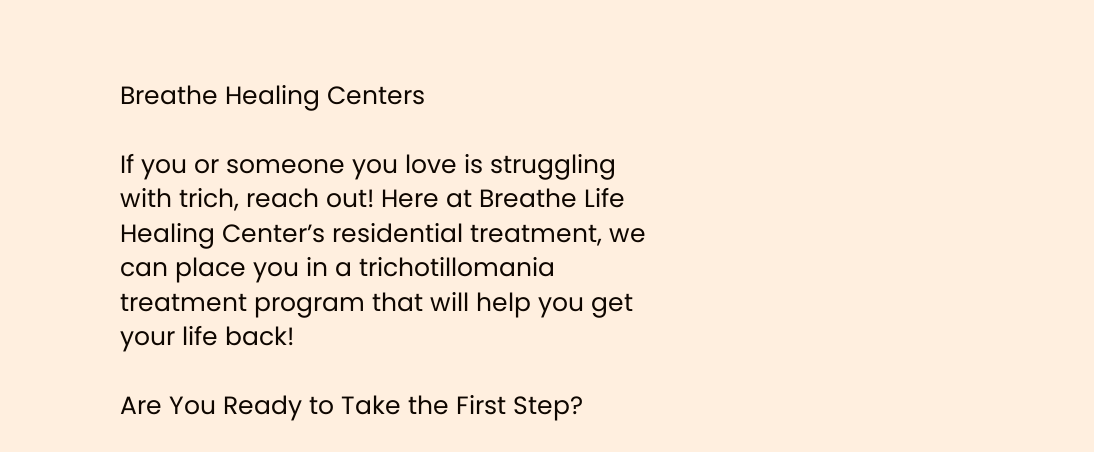Breathe Healing Centers

If you or someone you love is struggling with trich, reach out! Here at Breathe Life Healing Center’s residential treatment, we can place you in a trichotillomania treatment program that will help you get your life back!

Are You Ready to Take the First Step?